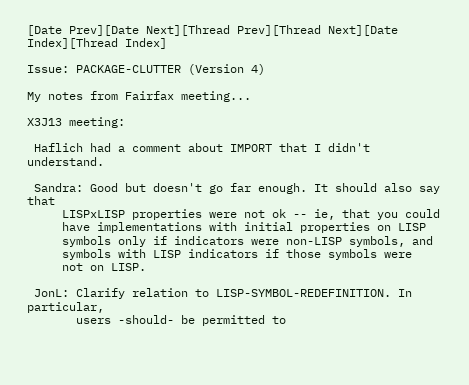[Date Prev][Date Next][Thread Prev][Thread Next][Date Index][Thread Index]

Issue: PACKAGE-CLUTTER (Version 4)

My notes from Fairfax meeting...

X3J13 meeting:

 Haflich had a comment about IMPORT that I didn't understand.

 Sandra: Good but doesn't go far enough. It should also say that
     LISPxLISP properties were not ok -- ie, that you could
     have implementations with initial properties on LISP
     symbols only if indicators were non-LISP symbols, and
     symbols with LISP indicators if those symbols were
     not on LISP.

 JonL: Clarify relation to LISP-SYMBOL-REDEFINITION. In particular,
       users -should- be permitted to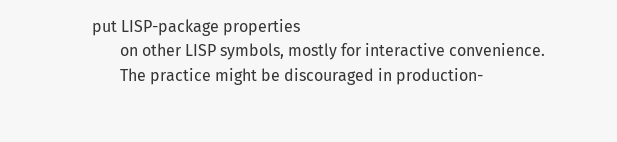put LISP-package properties
       on other LISP symbols, mostly for interactive convenience.
       The practice might be discouraged in production-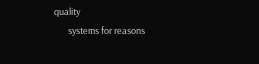quality
       systems for reasons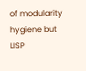of modularity hygiene but LISP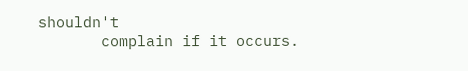shouldn't
       complain if it occurs.